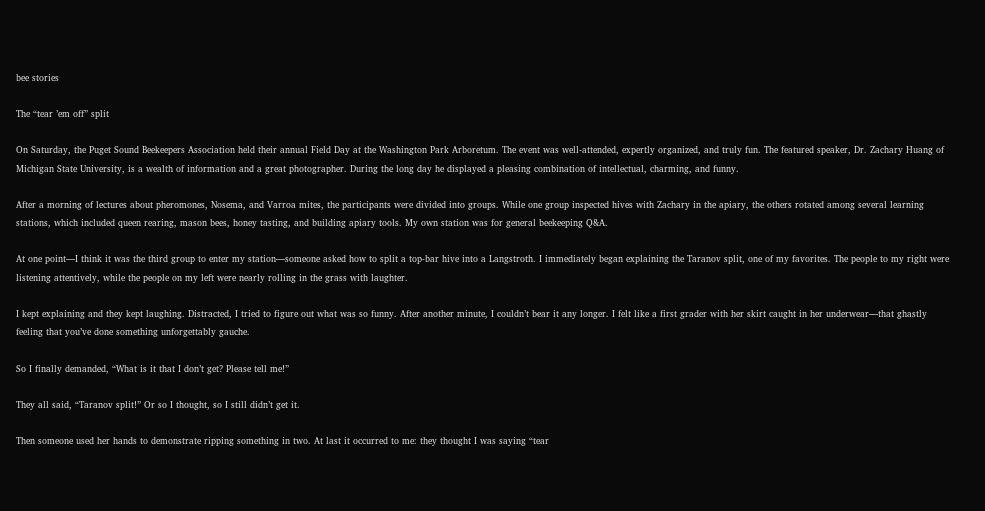bee stories

The “tear ’em off” split

On Saturday, the Puget Sound Beekeepers Association held their annual Field Day at the Washington Park Arboretum. The event was well-attended, expertly organized, and truly fun. The featured speaker, Dr. Zachary Huang of Michigan State University, is a wealth of information and a great photographer. During the long day he displayed a pleasing combination of intellectual, charming, and funny.

After a morning of lectures about pheromones, Nosema, and Varroa mites, the participants were divided into groups. While one group inspected hives with Zachary in the apiary, the others rotated among several learning stations, which included queen rearing, mason bees, honey tasting, and building apiary tools. My own station was for general beekeeping Q&A.

At one point—I think it was the third group to enter my station—someone asked how to split a top-bar hive into a Langstroth. I immediately began explaining the Taranov split, one of my favorites. The people to my right were listening attentively, while the people on my left were nearly rolling in the grass with laughter.

I kept explaining and they kept laughing. Distracted, I tried to figure out what was so funny. After another minute, I couldn’t bear it any longer. I felt like a first grader with her skirt caught in her underwear—that ghastly feeling that you’ve done something unforgettably gauche.

So I finally demanded, “What is it that I don’t get? Please tell me!”

They all said, “Taranov split!” Or so I thought, so I still didn’t get it.

Then someone used her hands to demonstrate ripping something in two. At last it occurred to me: they thought I was saying “tear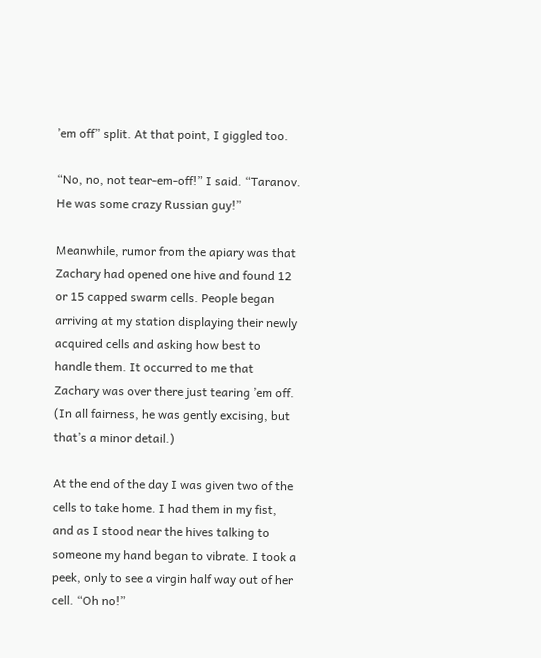’em off” split. At that point, I giggled too.

“No, no, not tear-em-off!” I said. “Taranov. He was some crazy Russian guy!”

Meanwhile, rumor from the apiary was that Zachary had opened one hive and found 12 or 15 capped swarm cells. People began arriving at my station displaying their newly acquired cells and asking how best to handle them. It occurred to me that Zachary was over there just tearing ’em off. (In all fairness, he was gently excising, but that’s a minor detail.)

At the end of the day I was given two of the cells to take home. I had them in my fist, and as I stood near the hives talking to someone my hand began to vibrate. I took a peek, only to see a virgin half way out of her cell. “Oh no!”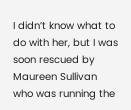I didn’t know what to do with her, but I was soon rescued by Maureen Sullivan who was running the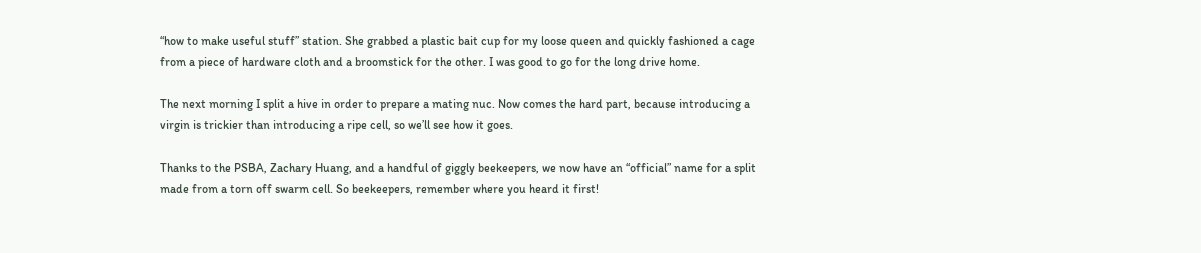“how to make useful stuff” station. She grabbed a plastic bait cup for my loose queen and quickly fashioned a cage from a piece of hardware cloth and a broomstick for the other. I was good to go for the long drive home.

The next morning I split a hive in order to prepare a mating nuc. Now comes the hard part, because introducing a virgin is trickier than introducing a ripe cell, so we’ll see how it goes.

Thanks to the PSBA, Zachary Huang, and a handful of giggly beekeepers, we now have an “official” name for a split made from a torn off swarm cell. So beekeepers, remember where you heard it first!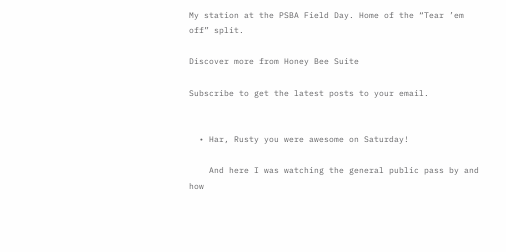My station at the PSBA Field Day. Home of the “Tear ’em off” split.

Discover more from Honey Bee Suite

Subscribe to get the latest posts to your email.


  • Har, Rusty you were awesome on Saturday!

    And here I was watching the general public pass by and how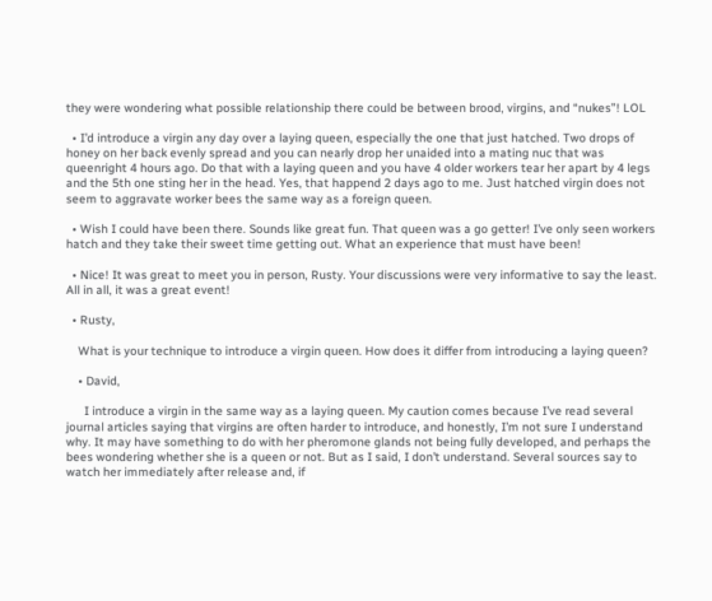they were wondering what possible relationship there could be between brood, virgins, and “nukes”! LOL

  • I’d introduce a virgin any day over a laying queen, especially the one that just hatched. Two drops of honey on her back evenly spread and you can nearly drop her unaided into a mating nuc that was queenright 4 hours ago. Do that with a laying queen and you have 4 older workers tear her apart by 4 legs and the 5th one sting her in the head. Yes, that happend 2 days ago to me. Just hatched virgin does not seem to aggravate worker bees the same way as a foreign queen.

  • Wish I could have been there. Sounds like great fun. That queen was a go getter! I’ve only seen workers hatch and they take their sweet time getting out. What an experience that must have been!

  • Nice! It was great to meet you in person, Rusty. Your discussions were very informative to say the least. All in all, it was a great event!

  • Rusty,

    What is your technique to introduce a virgin queen. How does it differ from introducing a laying queen?

    • David,

      I introduce a virgin in the same way as a laying queen. My caution comes because I’ve read several journal articles saying that virgins are often harder to introduce, and honestly, I’m not sure I understand why. It may have something to do with her pheromone glands not being fully developed, and perhaps the bees wondering whether she is a queen or not. But as I said, I don’t understand. Several sources say to watch her immediately after release and, if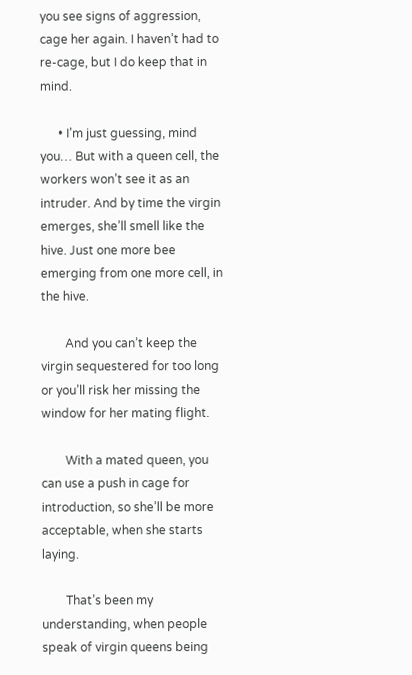you see signs of aggression, cage her again. I haven’t had to re-cage, but I do keep that in mind.

      • I’m just guessing, mind you… But with a queen cell, the workers won’t see it as an intruder. And by time the virgin emerges, she’ll smell like the hive. Just one more bee emerging from one more cell, in the hive.

        And you can’t keep the virgin sequestered for too long or you’ll risk her missing the window for her mating flight.

        With a mated queen, you can use a push in cage for introduction, so she’ll be more acceptable, when she starts laying.

        That’s been my understanding, when people speak of virgin queens being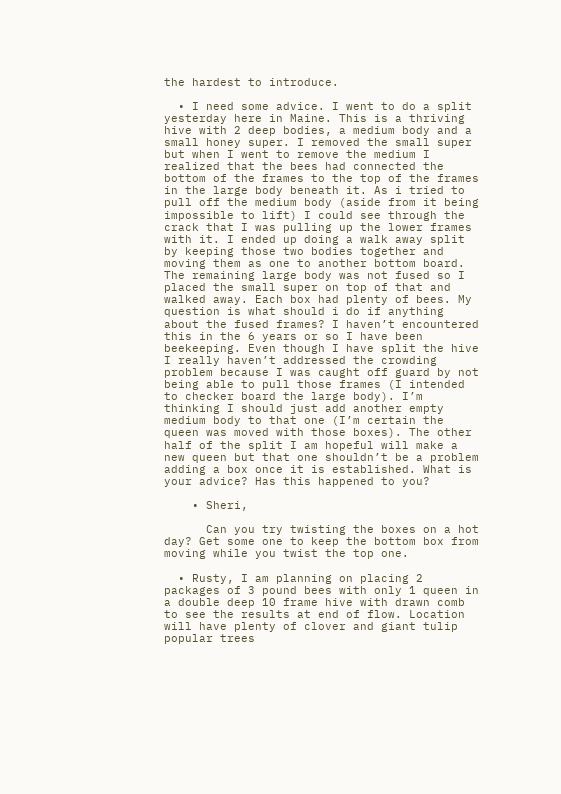the hardest to introduce.

  • I need some advice. I went to do a split yesterday here in Maine. This is a thriving hive with 2 deep bodies, a medium body and a small honey super. I removed the small super but when I went to remove the medium I realized that the bees had connected the bottom of the frames to the top of the frames in the large body beneath it. As i tried to pull off the medium body (aside from it being impossible to lift) I could see through the crack that I was pulling up the lower frames with it. I ended up doing a walk away split by keeping those two bodies together and moving them as one to another bottom board. The remaining large body was not fused so I placed the small super on top of that and walked away. Each box had plenty of bees. My question is what should i do if anything about the fused frames? I haven’t encountered this in the 6 years or so I have been beekeeping. Even though I have split the hive I really haven’t addressed the crowding problem because I was caught off guard by not being able to pull those frames (I intended to checker board the large body). I’m thinking I should just add another empty medium body to that one (I’m certain the queen was moved with those boxes). The other half of the split I am hopeful will make a new queen but that one shouldn’t be a problem adding a box once it is established. What is your advice? Has this happened to you?

    • Sheri,

      Can you try twisting the boxes on a hot day? Get some one to keep the bottom box from moving while you twist the top one.

  • Rusty, I am planning on placing 2 packages of 3 pound bees with only 1 queen in a double deep 10 frame hive with drawn comb to see the results at end of flow. Location will have plenty of clover and giant tulip popular trees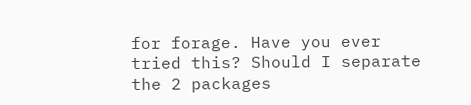for forage. Have you ever tried this? Should I separate the 2 packages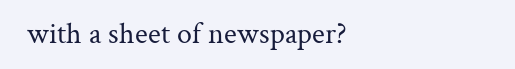with a sheet of newspaper?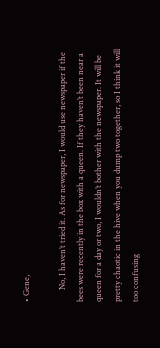• Gene,

      No, I haven’t tried it. As for newspaper, I would use newspaper if the bees were recently in the box with a queen. If they haven’t been near a queen for a day or two, I wouldn’t bother with the newspaper. It will be pretty chaotic in the hive when you dump two together, so I think it will too confusing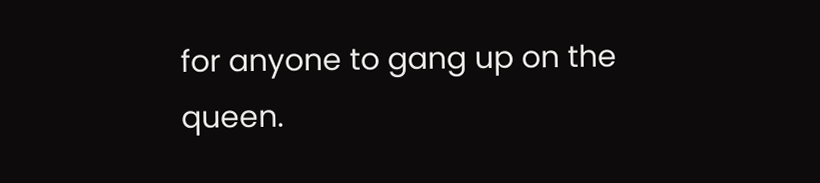for anyone to gang up on the queen.